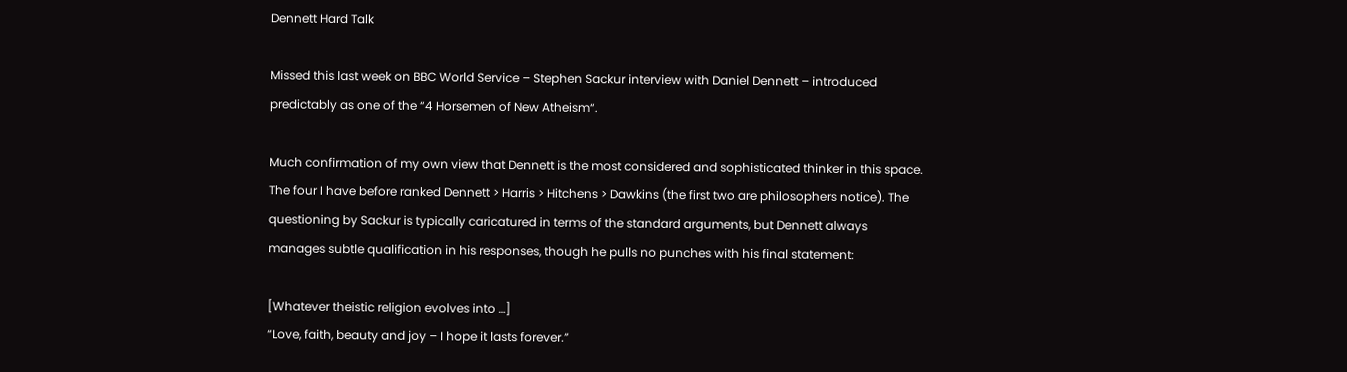Dennett Hard Talk

Missed this last week on BBC World Service – Stephen Sackur interview with Daniel Dennett – introduced predictably as one of the “4 Horsemen of New Atheism“.

Much confirmation of my own view that Dennett is the most considered and sophisticated thinker in this space. The four I have before ranked Dennett > Harris > Hitchens > Dawkins (the first two are philosophers notice). The questioning by Sackur is typically caricatured in terms of the standard arguments, but Dennett always manages subtle qualification in his responses, though he pulls no punches with his final statement:

[Whatever theistic religion evolves into …]
“Love, faith, beauty and joy – I hope it lasts forever.”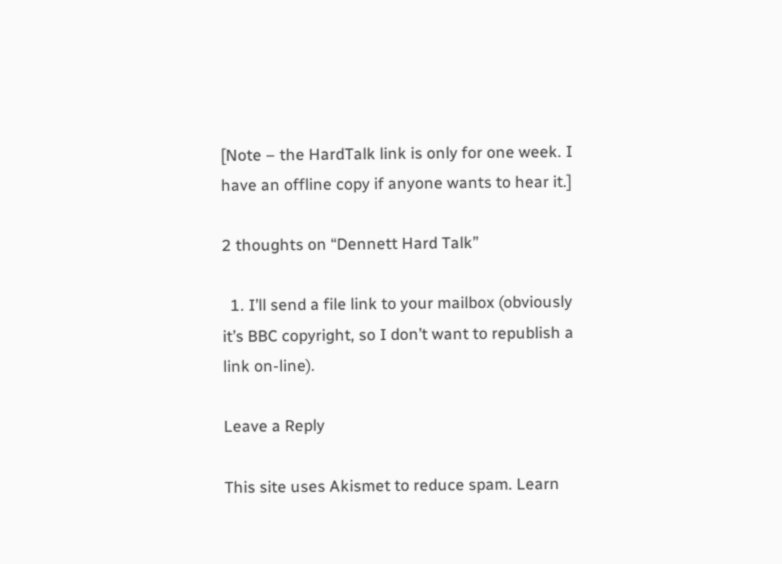[Note – the HardTalk link is only for one week. I have an offline copy if anyone wants to hear it.]

2 thoughts on “Dennett Hard Talk”

  1. I’ll send a file link to your mailbox (obviously it’s BBC copyright, so I don’t want to republish a link on-line).

Leave a Reply

This site uses Akismet to reduce spam. Learn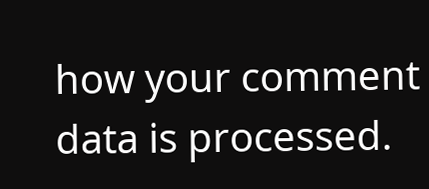how your comment data is processed.